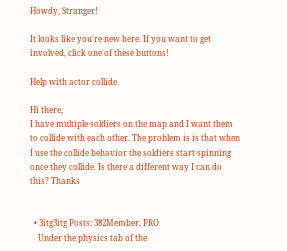Howdy, Stranger!

It looks like you're new here. If you want to get involved, click one of these buttons!

Help with actor collide

Hi there,
I have multiple soldiers on the map and I want them to collide with each other. The problem is is that when I use the collide behavior the soldiers start spinning once they collide. Is there a different way I can do this? Thanks


  • 3itg3itg Posts: 382Member, PRO
    Under the physics tab of the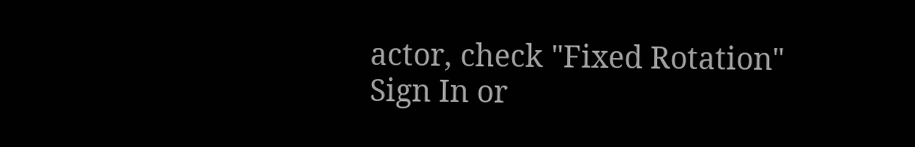actor, check "Fixed Rotation"
Sign In or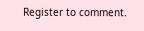Register to comment.